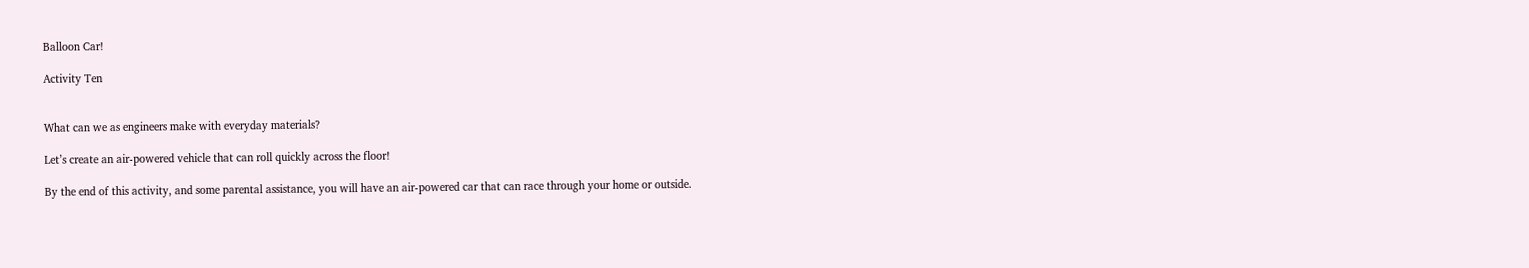Balloon Car!

Activity Ten


What can we as engineers make with everyday materials?

Let’s create an air-powered vehicle that can roll quickly across the floor!

By the end of this activity, and some parental assistance, you will have an air-powered car that can race through your home or outside.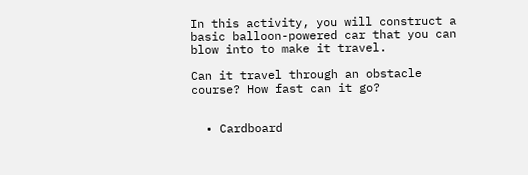In this activity, you will construct a basic balloon-powered car that you can blow into to make it travel.

Can it travel through an obstacle course? How fast can it go?


  • Cardboard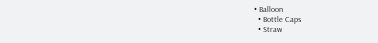• Balloon
  • Bottle Caps
  • Straw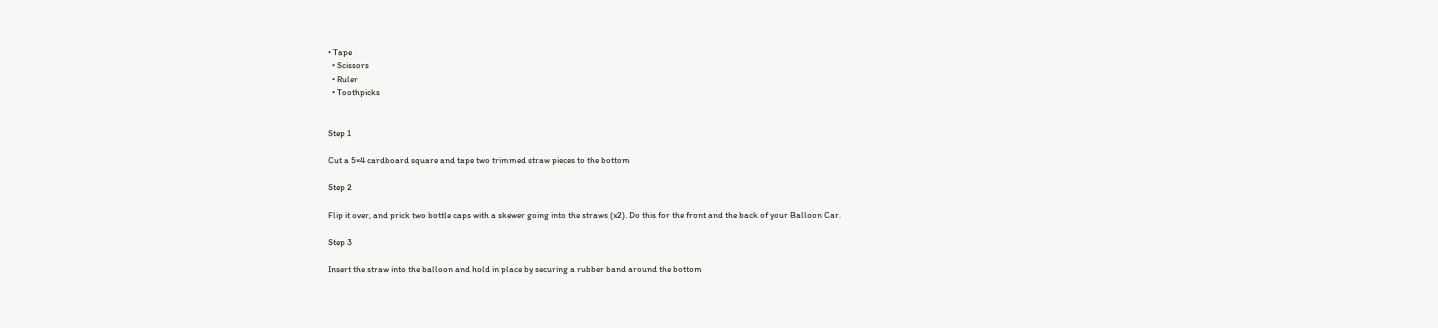• Tape
  • Scissors
  • Ruler
  • Toothpicks


Step 1

Cut a 5×4 cardboard square and tape two trimmed straw pieces to the bottom

Step 2

Flip it over, and prick two bottle caps with a skewer going into the straws (x2). Do this for the front and the back of your Balloon Car.

Step 3

Insert the straw into the balloon and hold in place by securing a rubber band around the bottom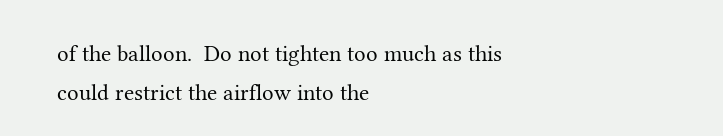of the balloon.  Do not tighten too much as this could restrict the airflow into the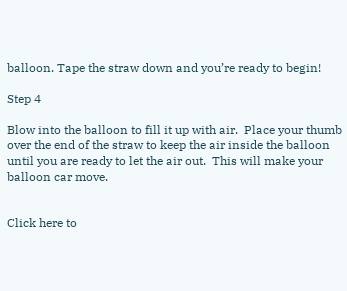balloon. Tape the straw down and you’re ready to begin!

Step 4

Blow into the balloon to fill it up with air.  Place your thumb over the end of the straw to keep the air inside the balloon until you are ready to let the air out.  This will make your balloon car move.


Click here to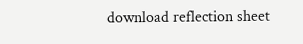download reflection sheet